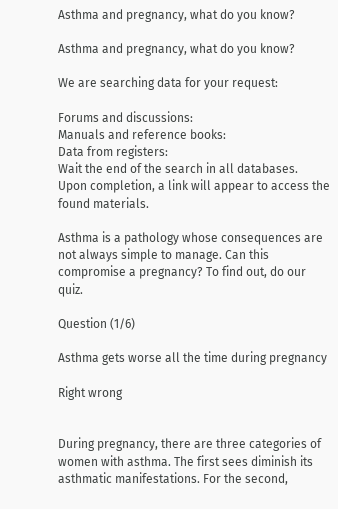Asthma and pregnancy, what do you know?

Asthma and pregnancy, what do you know?

We are searching data for your request:

Forums and discussions:
Manuals and reference books:
Data from registers:
Wait the end of the search in all databases.
Upon completion, a link will appear to access the found materials.

Asthma is a pathology whose consequences are not always simple to manage. Can this compromise a pregnancy? To find out, do our quiz.

Question (1/6)

Asthma gets worse all the time during pregnancy

Right wrong


During pregnancy, there are three categories of women with asthma. The first sees diminish its asthmatic manifestations. For the second,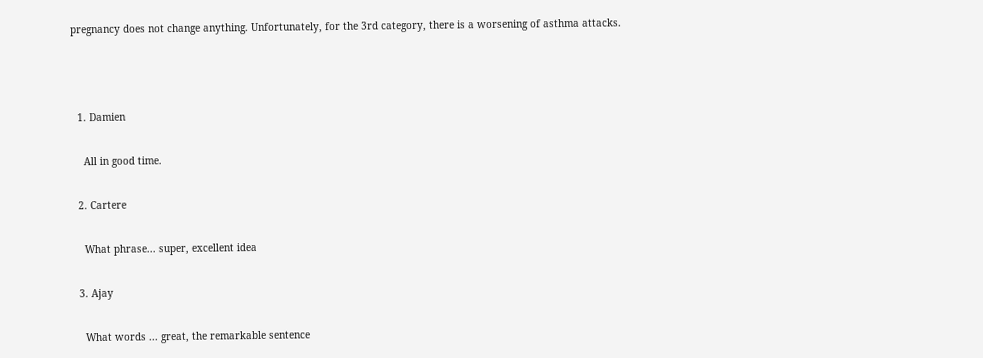pregnancy does not change anything. Unfortunately, for the 3rd category, there is a worsening of asthma attacks.



  1. Damien

    All in good time.

  2. Cartere

    What phrase... super, excellent idea

  3. Ajay

    What words ... great, the remarkable sentence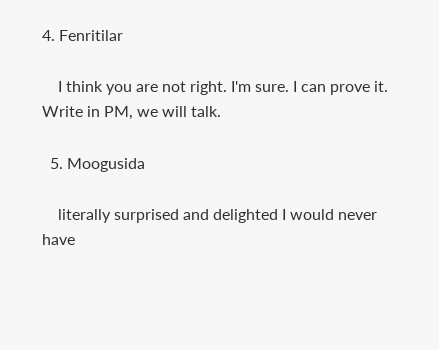4. Fenritilar

    I think you are not right. I'm sure. I can prove it. Write in PM, we will talk.

  5. Moogusida

    literally surprised and delighted I would never have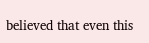believed that even this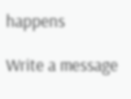happens

Write a message